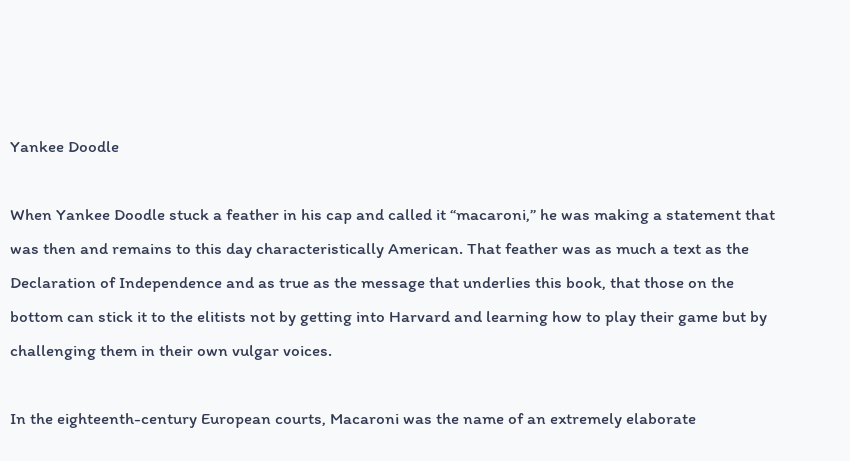Yankee Doodle

When Yankee Doodle stuck a feather in his cap and called it “macaroni,” he was making a statement that was then and remains to this day characteristically American. That feather was as much a text as the Declaration of Independence and as true as the message that underlies this book, that those on the bottom can stick it to the elitists not by getting into Harvard and learning how to play their game but by challenging them in their own vulgar voices.

In the eighteenth-century European courts, Macaroni was the name of an extremely elaborate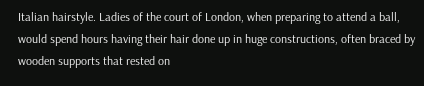Italian hairstyle. Ladies of the court of London, when preparing to attend a ball, would spend hours having their hair done up in huge constructions, often braced by wooden supports that rested on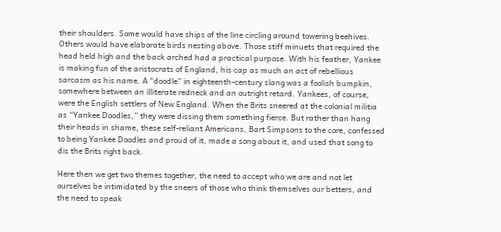their shoulders. Some would have ships of the line circling around towering beehives. Others would have elaborate birds nesting above. Those stiff minuets that required the head held high and the back arched had a practical purpose. With his feather, Yankee is making fun of the aristocrats of England, his cap as much an act of rebellious sarcasm as his name. A “doodle” in eighteenth-century slang was a foolish bumpkin, somewhere between an illiterate redneck and an outright retard. Yankees, of course, were the English settlers of New England. When the Brits sneered at the colonial militia as “Yankee Doodles,” they were dissing them something fierce. But rather than hang their heads in shame, these self-reliant Americans, Bart Simpsons to the core, confessed to being Yankee Doodles and proud of it, made a song about it, and used that song to dis the Brits right back.

Here then we get two themes together, the need to accept who we are and not let ourselves be intimidated by the sneers of those who think themselves our betters, and the need to speak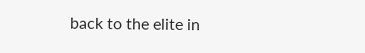back to the elite in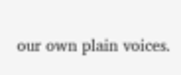our own plain voices.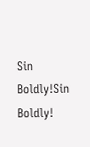Sin Boldly!Sin Boldly!